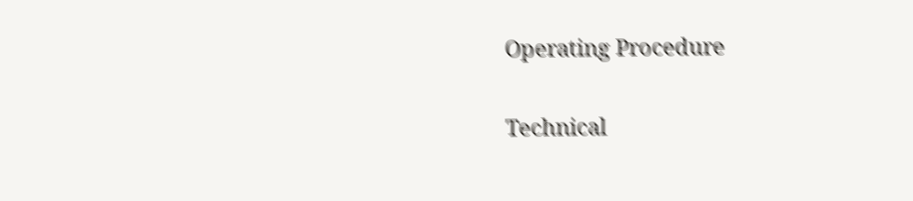Operating Procedure

Technical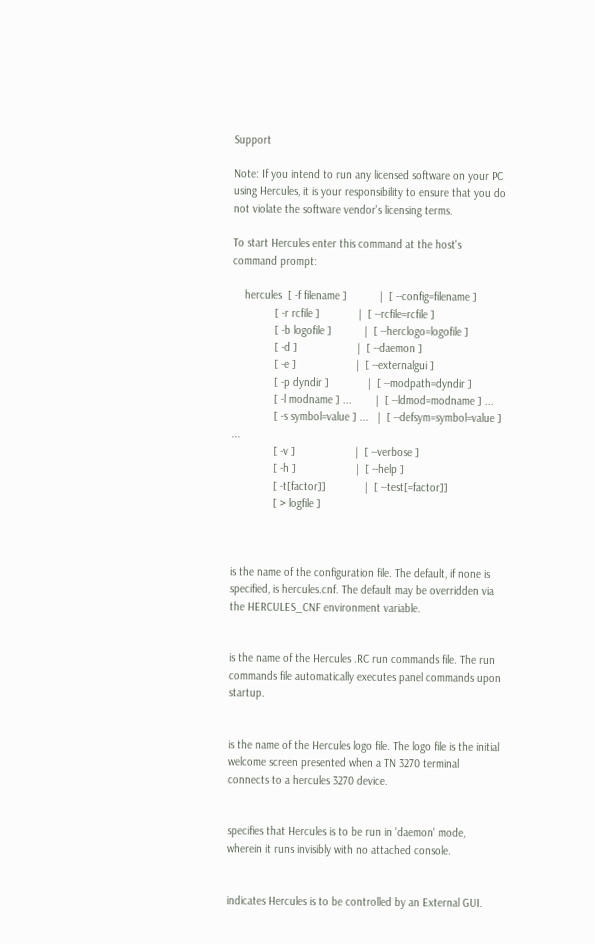Support

Note: If you intend to run any licensed software on your PC using Hercules, it is your responsibility to ensure that you do not violate the software vendor's licensing terms.

To start Hercules enter this command at the host's command prompt:

    hercules  [ -f filename ]           |  [ --config=filename ]
              [ -r rcfile ]             |  [ --rcfile=rcfile ]
              [ -b logofile ]           |  [ --herclogo=logofile ]
              [ -d ]                    |  [ --daemon ]
              [ -e ]                    |  [ --externalgui ]
              [ -p dyndir ]             |  [ --modpath=dyndir ]
              [ -l modname ] ...        |  [ --ldmod=modname ] ...
              [ -s symbol=value ] ...   |  [ --defsym=symbol=value ] ...
              [ -v ]                    |  [ --verbose ]
              [ -h ]                    |  [ --help ]
              [ -t[factor]]             |  [ --test[=factor]]
              [ > logfile ]



is the name of the configuration file. The default, if none is specified, is hercules.cnf. The default may be overridden via the HERCULES_CNF environment variable.


is the name of the Hercules .RC run commands file. The run commands file automatically executes panel commands upon startup.


is the name of the Hercules logo file. The logo file is the initial welcome screen presented when a TN 3270 terminal connects to a hercules 3270 device.


specifies that Hercules is to be run in 'daemon' mode, wherein it runs invisibly with no attached console.


indicates Hercules is to be controlled by an External GUI.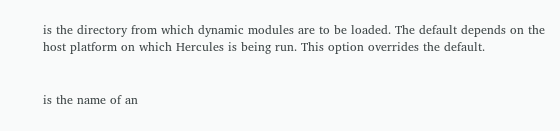is the directory from which dynamic modules are to be loaded. The default depends on the host platform on which Hercules is being run. This option overrides the default.


is the name of an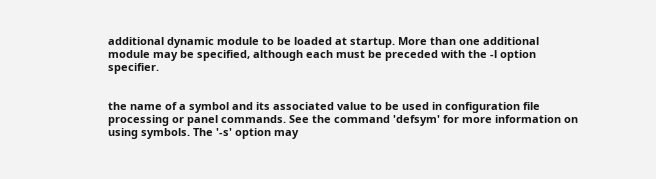additional dynamic module to be loaded at startup. More than one additional module may be specified, although each must be preceded with the -l option specifier.


the name of a symbol and its associated value to be used in configuration file processing or panel commands. See the command 'defsym' for more information on using symbols. The '-s' option may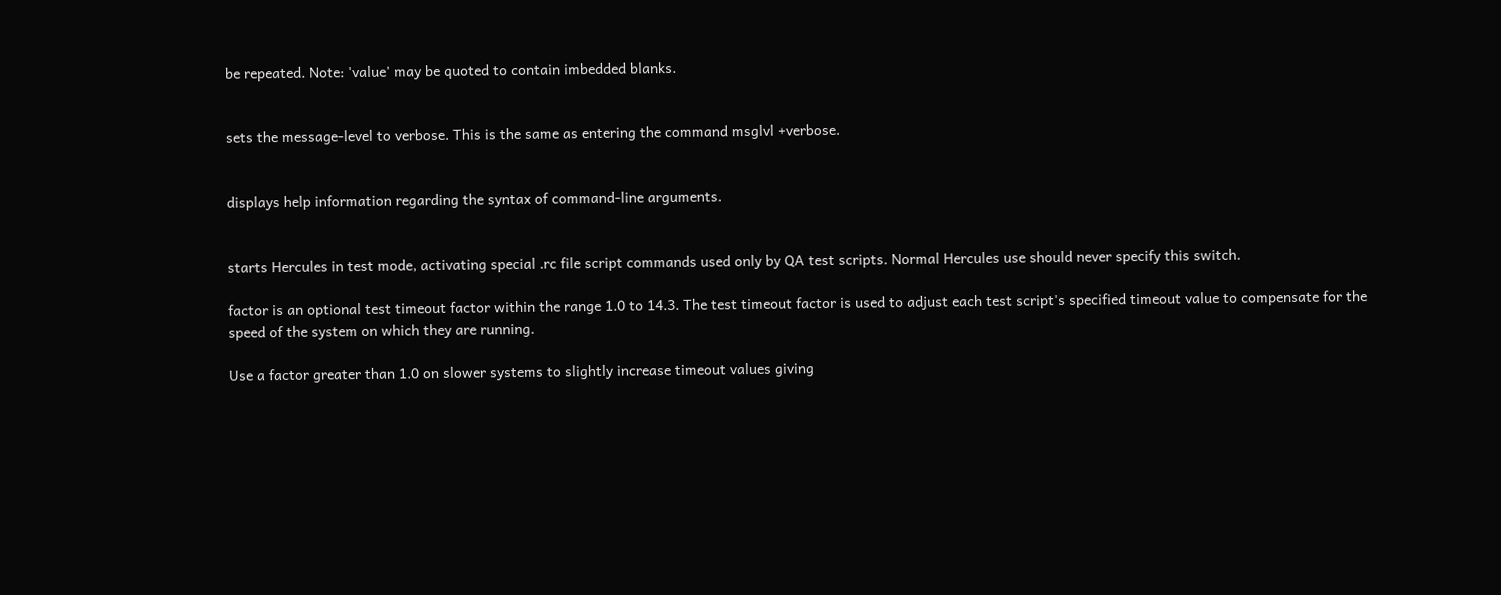be repeated. Note: 'value' may be quoted to contain imbedded blanks.


sets the message-level to verbose. This is the same as entering the command msglvl +verbose.


displays help information regarding the syntax of command-line arguments.


starts Hercules in test mode, activating special .rc file script commands used only by QA test scripts. Normal Hercules use should never specify this switch.

factor is an optional test timeout factor within the range 1.0 to 14.3. The test timeout factor is used to adjust each test script's specified timeout value to compensate for the speed of the system on which they are running.

Use a factor greater than 1.0 on slower systems to slightly increase timeout values giving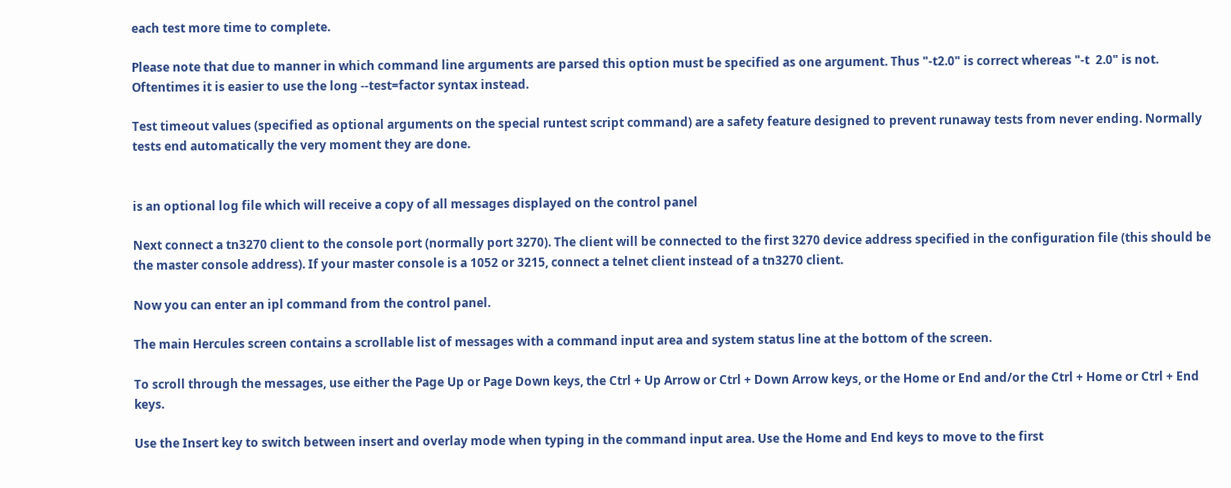each test more time to complete.

Please note that due to manner in which command line arguments are parsed this option must be specified as one argument. Thus "-t2.0" is correct whereas "-t  2.0" is not. Oftentimes it is easier to use the long --test=factor syntax instead.

Test timeout values (specified as optional arguments on the special runtest script command) are a safety feature designed to prevent runaway tests from never ending. Normally tests end automatically the very moment they are done.


is an optional log file which will receive a copy of all messages displayed on the control panel

Next connect a tn3270 client to the console port (normally port 3270). The client will be connected to the first 3270 device address specified in the configuration file (this should be the master console address). If your master console is a 1052 or 3215, connect a telnet client instead of a tn3270 client.

Now you can enter an ipl command from the control panel.

The main Hercules screen contains a scrollable list of messages with a command input area and system status line at the bottom of the screen.

To scroll through the messages, use either the Page Up or Page Down keys, the Ctrl + Up Arrow or Ctrl + Down Arrow keys, or the Home or End and/or the Ctrl + Home or Ctrl + End keys.

Use the Insert key to switch between insert and overlay mode when typing in the command input area. Use the Home and End keys to move to the first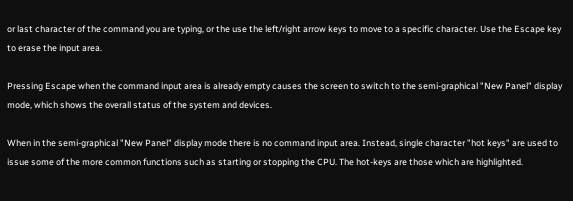or last character of the command you are typing, or the use the left/right arrow keys to move to a specific character. Use the Escape key to erase the input area.

Pressing Escape when the command input area is already empty causes the screen to switch to the semi-graphical "New Panel" display mode, which shows the overall status of the system and devices.

When in the semi-graphical "New Panel" display mode there is no command input area. Instead, single character "hot keys" are used to issue some of the more common functions such as starting or stopping the CPU. The hot-keys are those which are highlighted.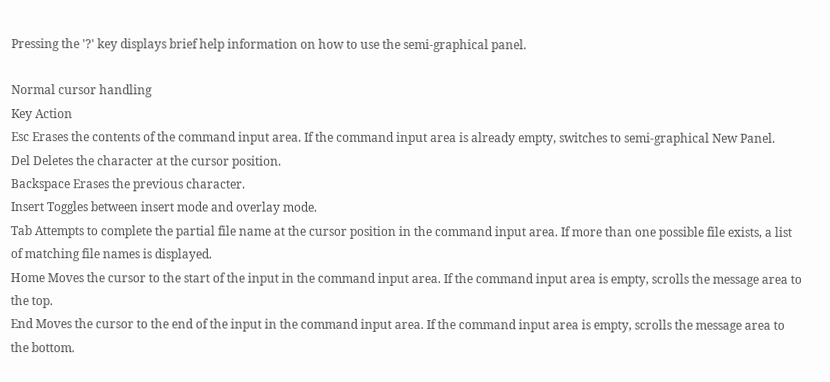Pressing the '?' key displays brief help information on how to use the semi-graphical panel.

Normal cursor handling
Key Action
Esc Erases the contents of the command input area. If the command input area is already empty, switches to semi-graphical New Panel.
Del Deletes the character at the cursor position.
Backspace Erases the previous character.
Insert Toggles between insert mode and overlay mode.
Tab Attempts to complete the partial file name at the cursor position in the command input area. If more than one possible file exists, a list of matching file names is displayed.
Home Moves the cursor to the start of the input in the command input area. If the command input area is empty, scrolls the message area to the top.
End Moves the cursor to the end of the input in the command input area. If the command input area is empty, scrolls the message area to the bottom.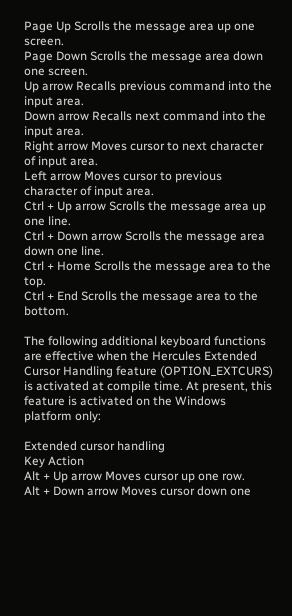Page Up Scrolls the message area up one screen.
Page Down Scrolls the message area down one screen.
Up arrow Recalls previous command into the input area.
Down arrow Recalls next command into the input area.
Right arrow Moves cursor to next character of input area.
Left arrow Moves cursor to previous character of input area.
Ctrl + Up arrow Scrolls the message area up one line.
Ctrl + Down arrow Scrolls the message area down one line.
Ctrl + Home Scrolls the message area to the top.
Ctrl + End Scrolls the message area to the bottom.

The following additional keyboard functions are effective when the Hercules Extended Cursor Handling feature (OPTION_EXTCURS) is activated at compile time. At present, this feature is activated on the Windows platform only:

Extended cursor handling
Key Action
Alt + Up arrow Moves cursor up one row.
Alt + Down arrow Moves cursor down one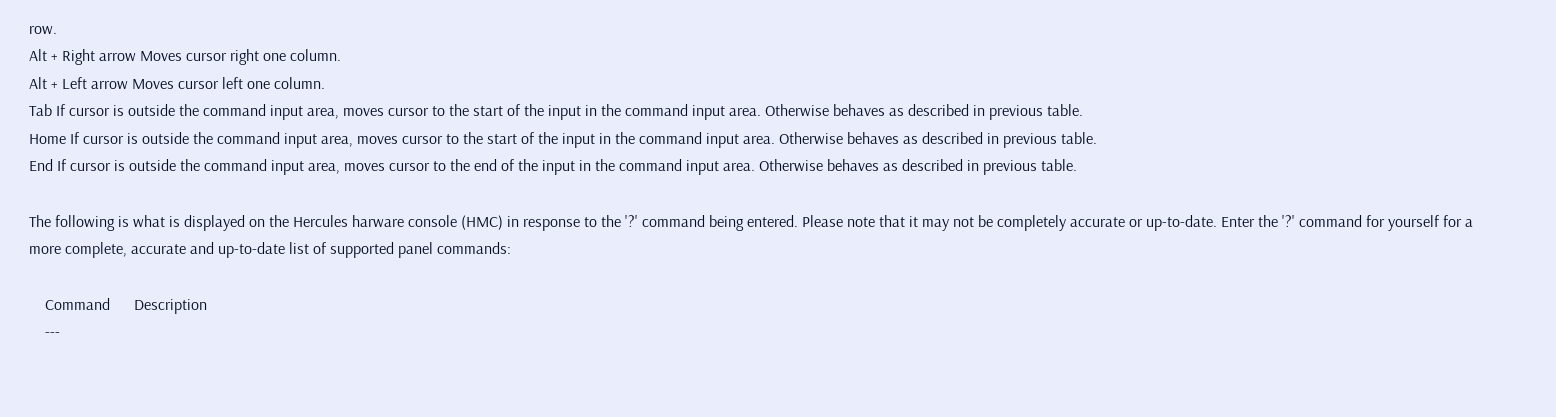row.
Alt + Right arrow Moves cursor right one column.
Alt + Left arrow Moves cursor left one column.
Tab If cursor is outside the command input area, moves cursor to the start of the input in the command input area. Otherwise behaves as described in previous table.
Home If cursor is outside the command input area, moves cursor to the start of the input in the command input area. Otherwise behaves as described in previous table.
End If cursor is outside the command input area, moves cursor to the end of the input in the command input area. Otherwise behaves as described in previous table.

The following is what is displayed on the Hercules harware console (HMC) in response to the '?' command being entered. Please note that it may not be completely accurate or up-to-date. Enter the '?' command for yourself for a more complete, accurate and up-to-date list of supported panel commands:

    Command      Description
    ---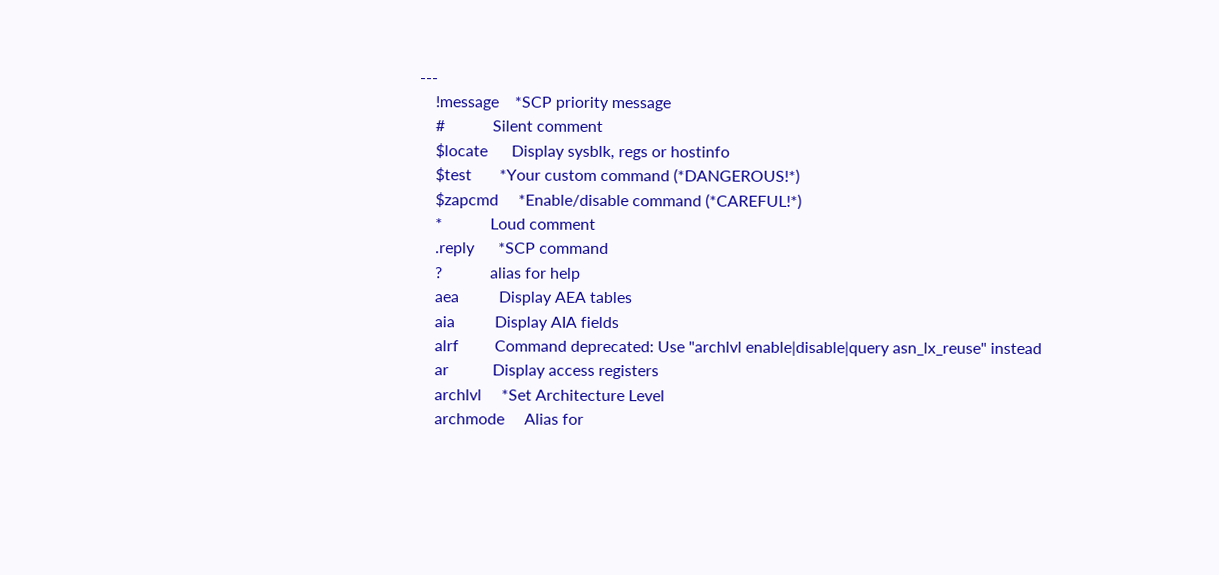---
    !message    *SCP priority message
    #            Silent comment
    $locate      Display sysblk, regs or hostinfo
    $test       *Your custom command (*DANGEROUS!*)
    $zapcmd     *Enable/disable command (*CAREFUL!*)
    *            Loud comment
    .reply      *SCP command
    ?            alias for help
    aea          Display AEA tables
    aia          Display AIA fields
    alrf         Command deprecated: Use "archlvl enable|disable|query asn_lx_reuse" instead
    ar           Display access registers
    archlvl     *Set Architecture Level
    archmode     Alias for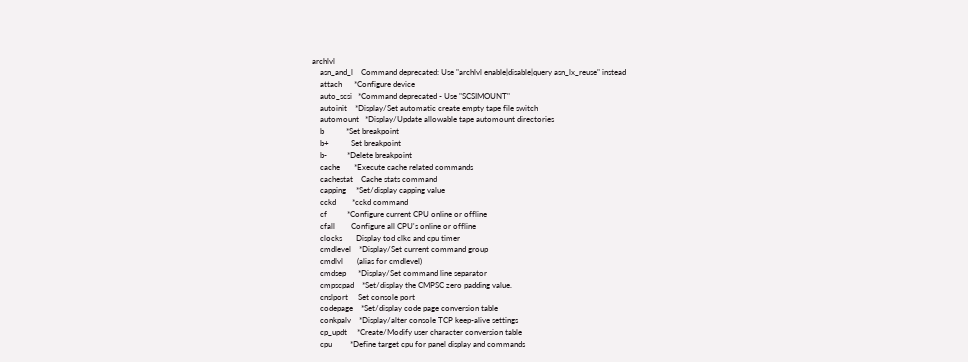archlvl
    asn_and_l    Command deprecated: Use "archlvl enable|disable|query asn_lx_reuse" instead
    attach      *Configure device
    auto_scsi   *Command deprecated - Use "SCSIMOUNT"
    autoinit    *Display/Set automatic create empty tape file switch
    automount   *Display/Update allowable tape automount directories
    b           *Set breakpoint
    b+           Set breakpoint
    b-          *Delete breakpoint
    cache       *Execute cache related commands
    cachestat    Cache stats command
    capping     *Set/display capping value
    cckd        *cckd command
    cf          *Configure current CPU online or offline
    cfall        Configure all CPU's online or offline
    clocks       Display tod clkc and cpu timer
    cmdlevel    *Display/Set current command group
    cmdlvl       (alias for cmdlevel)
    cmdsep      *Display/Set command line separator
    cmpscpad    *Set/display the CMPSC zero padding value.
    cnslport     Set console port
    codepage    *Set/display code page conversion table
    conkpalv    *Display/alter console TCP keep-alive settings
    cp_updt     *Create/Modify user character conversion table
    cpu         *Define target cpu for panel display and commands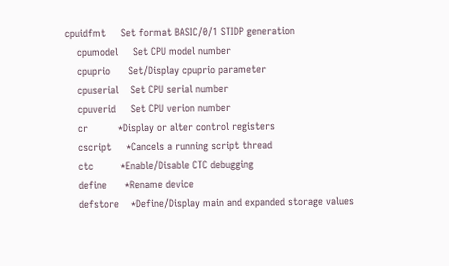cpuidfmt     Set format BASIC/0/1 STIDP generation
    cpumodel     Set CPU model number
    cpuprio      Set/Display cpuprio parameter
    cpuserial    Set CPU serial number
    cpuverid     Set CPU verion number
    cr          *Display or alter control registers
    cscript     *Cancels a running script thread
    ctc         *Enable/Disable CTC debugging
    define      *Rename device
    defstore    *Define/Display main and expanded storage values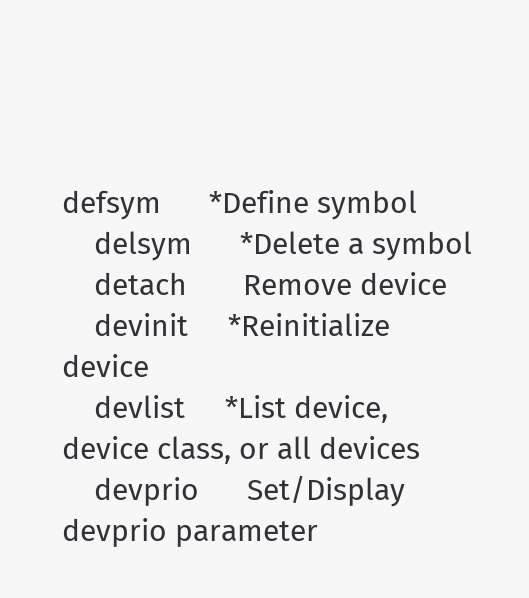defsym      *Define symbol
    delsym      *Delete a symbol
    detach       Remove device
    devinit     *Reinitialize device
    devlist     *List device, device class, or all devices
    devprio      Set/Display devprio parameter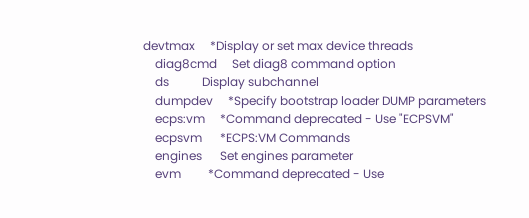devtmax     *Display or set max device threads
    diag8cmd     Set diag8 command option
    ds           Display subchannel
    dumpdev     *Specify bootstrap loader DUMP parameters
    ecps:vm     *Command deprecated - Use "ECPSVM"
    ecpsvm      *ECPS:VM Commands
    engines      Set engines parameter
    evm         *Command deprecated - Use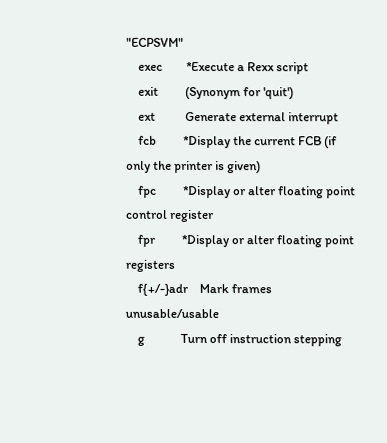"ECPSVM"
    exec        *Execute a Rexx script
    exit         (Synonym for 'quit')
    ext          Generate external interrupt
    fcb         *Display the current FCB (if only the printer is given)
    fpc         *Display or alter floating point control register
    fpr         *Display or alter floating point registers
    f{+/-}adr    Mark frames unusable/usable
    g            Turn off instruction stepping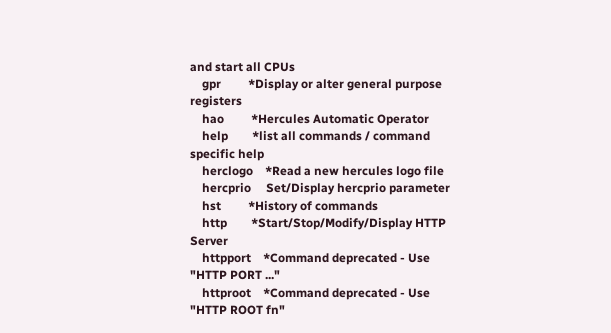and start all CPUs
    gpr         *Display or alter general purpose registers
    hao         *Hercules Automatic Operator
    help        *list all commands / command specific help
    herclogo    *Read a new hercules logo file
    hercprio     Set/Display hercprio parameter
    hst         *History of commands
    http        *Start/Stop/Modify/Display HTTP Server
    httpport    *Command deprecated - Use "HTTP PORT ..."
    httproot    *Command deprecated - Use "HTTP ROOT fn"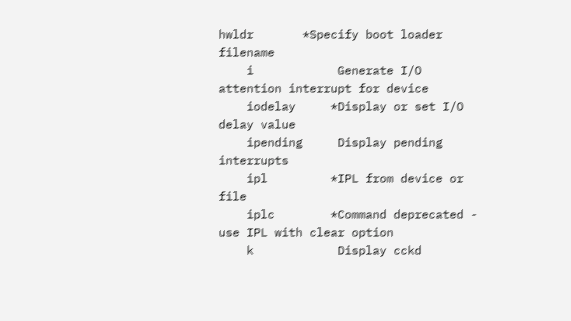hwldr       *Specify boot loader filename
    i            Generate I/O attention interrupt for device
    iodelay     *Display or set I/O delay value
    ipending     Display pending interrupts
    ipl         *IPL from device or file
    iplc        *Command deprecated - use IPL with clear option
    k            Display cckd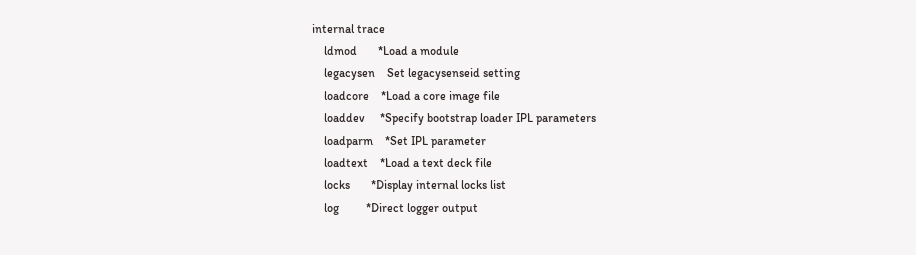internal trace
    ldmod       *Load a module
    legacysen    Set legacysenseid setting
    loadcore    *Load a core image file
    loaddev     *Specify bootstrap loader IPL parameters
    loadparm    *Set IPL parameter
    loadtext    *Load a text deck file
    locks       *Display internal locks list
    log         *Direct logger output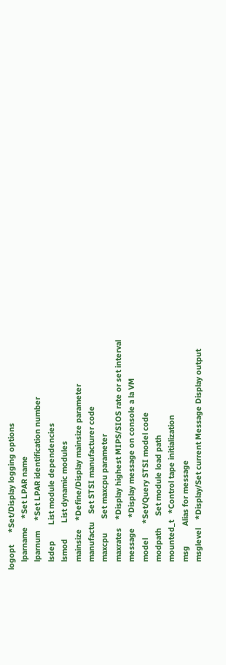logopt      *Set/Display logging options
    lparname    *Set LPAR name
    lparnum     *Set LPAR identification number
    lsdep        List module dependencies
    lsmod        List dynamic modules
    mainsize    *Define/Display mainsize parameter
    manufactu    Set STSI manufacturer code
    maxcpu       Set maxcpu parameter
    maxrates    *Display highest MIPS/SIOS rate or set interval
    message     *Display message on console a la VM
    model       *Set/Query STSI model code
    modpath      Set module load path
    mounted_t   *Control tape initialization
    msg          Alias for message
    msglevel    *Display/Set current Message Display output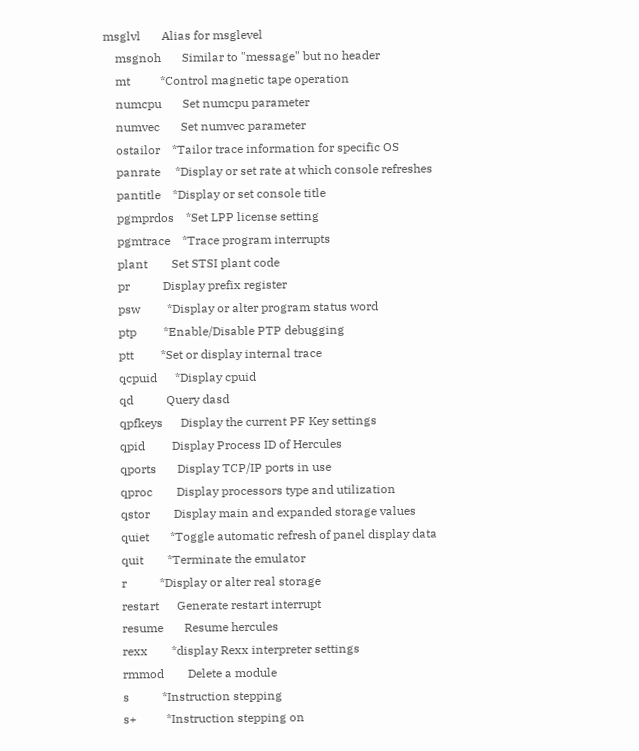msglvl       Alias for msglevel
    msgnoh       Similar to "message" but no header
    mt          *Control magnetic tape operation
    numcpu       Set numcpu parameter
    numvec       Set numvec parameter
    ostailor    *Tailor trace information for specific OS
    panrate     *Display or set rate at which console refreshes
    pantitle    *Display or set console title
    pgmprdos    *Set LPP license setting
    pgmtrace    *Trace program interrupts
    plant        Set STSI plant code
    pr           Display prefix register
    psw         *Display or alter program status word
    ptp         *Enable/Disable PTP debugging
    ptt         *Set or display internal trace
    qcpuid      *Display cpuid
    qd           Query dasd
    qpfkeys      Display the current PF Key settings
    qpid         Display Process ID of Hercules
    qports       Display TCP/IP ports in use
    qproc        Display processors type and utilization
    qstor        Display main and expanded storage values
    quiet       *Toggle automatic refresh of panel display data
    quit        *Terminate the emulator
    r           *Display or alter real storage
    restart      Generate restart interrupt
    resume       Resume hercules
    rexx        *display Rexx interpreter settings
    rmmod        Delete a module
    s           *Instruction stepping
    s+          *Instruction stepping on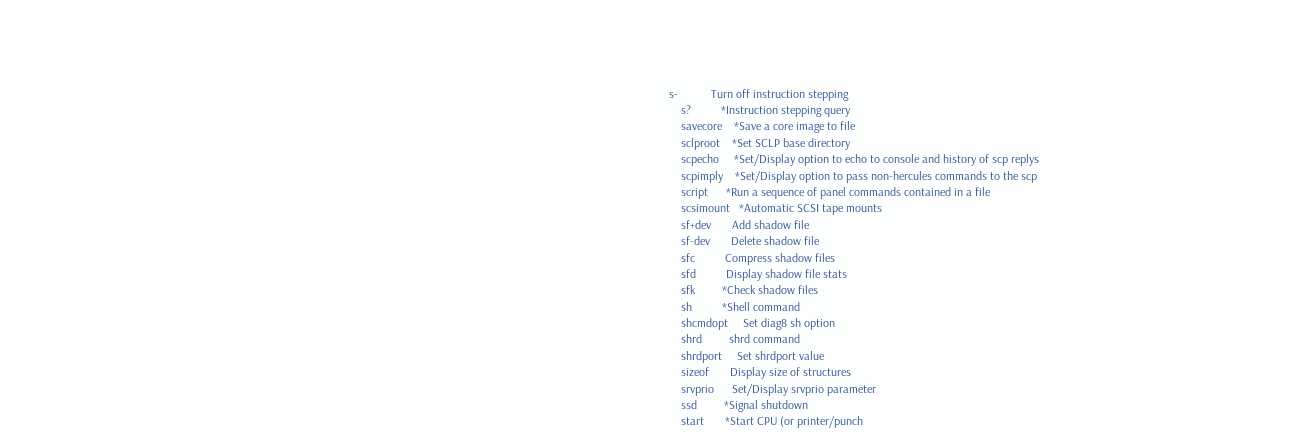s-           Turn off instruction stepping
    s?          *Instruction stepping query
    savecore    *Save a core image to file
    sclproot    *Set SCLP base directory
    scpecho     *Set/Display option to echo to console and history of scp replys
    scpimply    *Set/Display option to pass non-hercules commands to the scp
    script      *Run a sequence of panel commands contained in a file
    scsimount   *Automatic SCSI tape mounts
    sf+dev       Add shadow file
    sf-dev       Delete shadow file
    sfc          Compress shadow files
    sfd          Display shadow file stats
    sfk         *Check shadow files
    sh          *Shell command
    shcmdopt     Set diag8 sh option
    shrd         shrd command
    shrdport     Set shrdport value
    sizeof       Display size of structures
    srvprio      Set/Display srvprio parameter
    ssd         *Signal shutdown
    start       *Start CPU (or printer/punch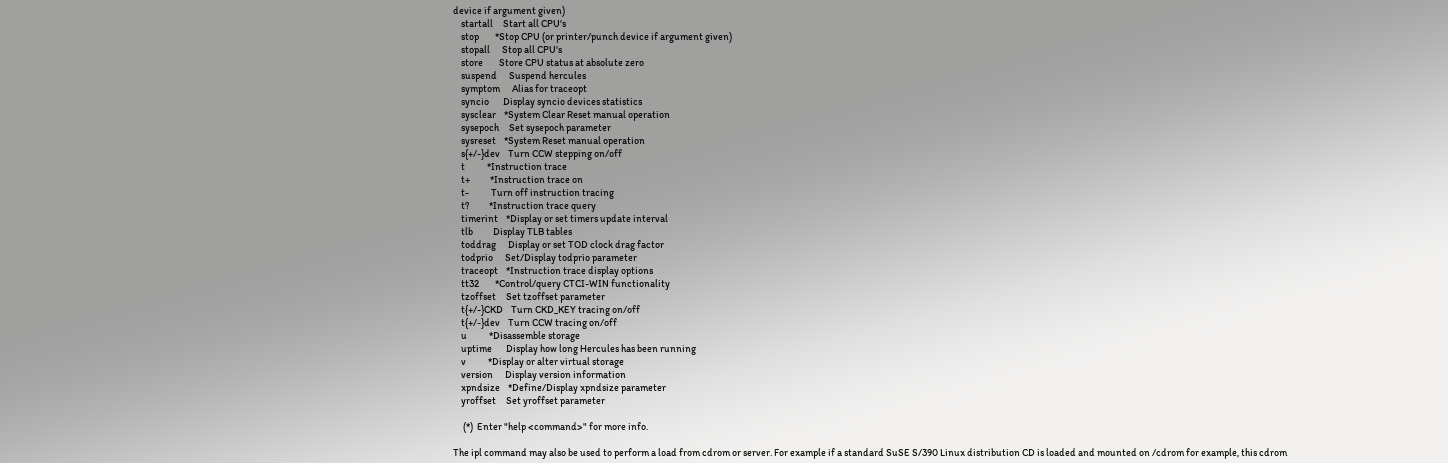device if argument given)
    startall     Start all CPU's
    stop        *Stop CPU (or printer/punch device if argument given)
    stopall      Stop all CPU's
    store        Store CPU status at absolute zero
    suspend      Suspend hercules
    symptom      Alias for traceopt
    syncio       Display syncio devices statistics
    sysclear    *System Clear Reset manual operation
    sysepoch     Set sysepoch parameter
    sysreset    *System Reset manual operation
    s{+/-}dev    Turn CCW stepping on/off
    t           *Instruction trace
    t+          *Instruction trace on
    t-           Turn off instruction tracing
    t?          *Instruction trace query
    timerint    *Display or set timers update interval
    tlb          Display TLB tables
    toddrag      Display or set TOD clock drag factor
    todprio      Set/Display todprio parameter
    traceopt    *Instruction trace display options
    tt32        *Control/query CTCI-WIN functionality
    tzoffset     Set tzoffset parameter
    t{+/-}CKD    Turn CKD_KEY tracing on/off
    t{+/-}dev    Turn CCW tracing on/off
    u           *Disassemble storage
    uptime       Display how long Hercules has been running
    v           *Display or alter virtual storage
    version      Display version information
    xpndsize    *Define/Display xpndsize parameter
    yroffset     Set yroffset parameter

     (*)  Enter "help <command>" for more info.

The ipl command may also be used to perform a load from cdrom or server. For example if a standard SuSE S/390 Linux distribution CD is loaded and mounted on /cdrom for example, this cdrom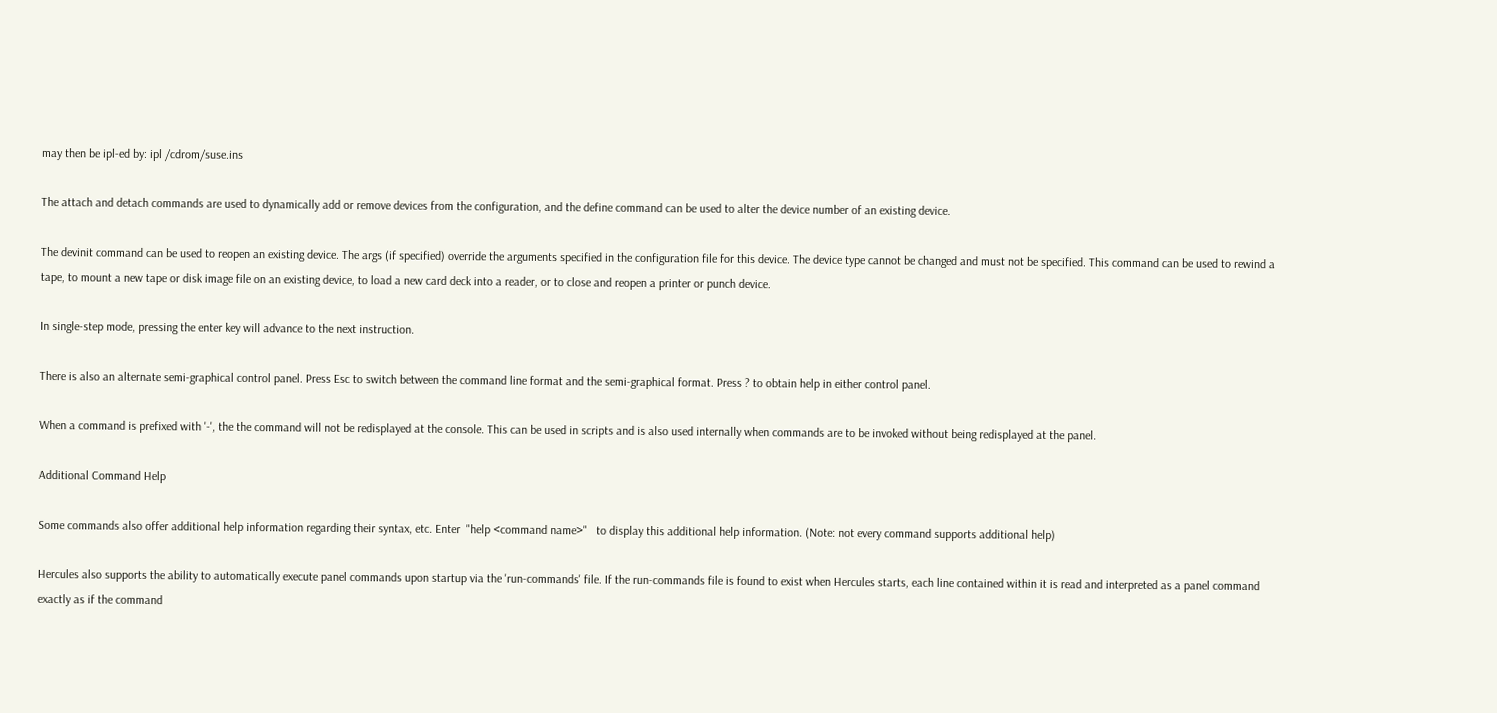may then be ipl-ed by: ipl /cdrom/suse.ins

The attach and detach commands are used to dynamically add or remove devices from the configuration, and the define command can be used to alter the device number of an existing device.

The devinit command can be used to reopen an existing device. The args (if specified) override the arguments specified in the configuration file for this device. The device type cannot be changed and must not be specified. This command can be used to rewind a tape, to mount a new tape or disk image file on an existing device, to load a new card deck into a reader, or to close and reopen a printer or punch device.

In single-step mode, pressing the enter key will advance to the next instruction.

There is also an alternate semi-graphical control panel. Press Esc to switch between the command line format and the semi-graphical format. Press ? to obtain help in either control panel.

When a command is prefixed with '-', the the command will not be redisplayed at the console. This can be used in scripts and is also used internally when commands are to be invoked without being redisplayed at the panel.

Additional Command Help

Some commands also offer additional help information regarding their syntax, etc. Enter  "help <command name>"   to display this additional help information. (Note: not every command supports additional help)

Hercules also supports the ability to automatically execute panel commands upon startup via the 'run-commands' file. If the run-commands file is found to exist when Hercules starts, each line contained within it is read and interpreted as a panel command exactly as if the command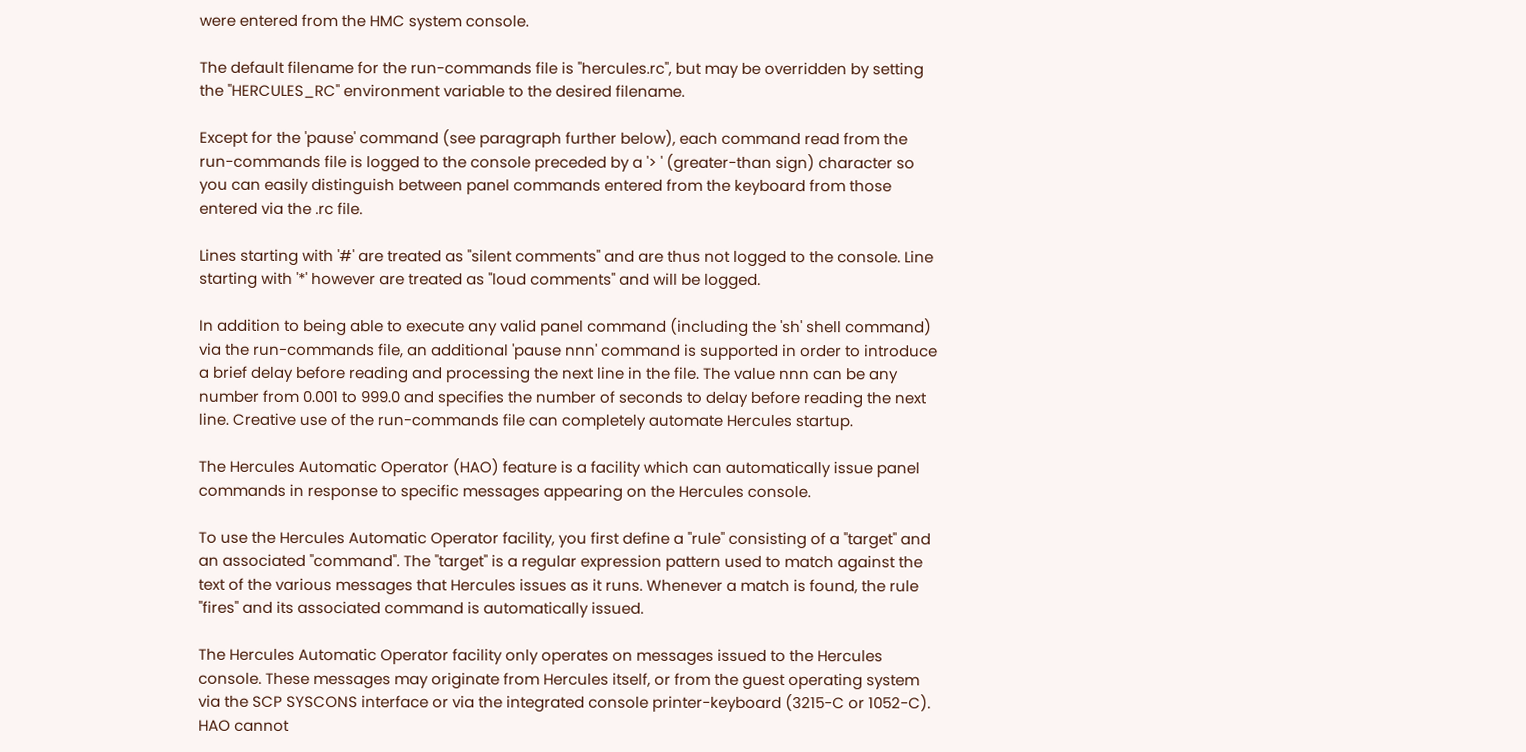were entered from the HMC system console.

The default filename for the run-commands file is "hercules.rc", but may be overridden by setting the "HERCULES_RC" environment variable to the desired filename.

Except for the 'pause' command (see paragraph further below), each command read from the run-commands file is logged to the console preceded by a '> ' (greater-than sign) character so you can easily distinguish between panel commands entered from the keyboard from those entered via the .rc file.

Lines starting with '#' are treated as "silent comments" and are thus not logged to the console. Line starting with '*' however are treated as "loud comments" and will be logged.

In addition to being able to execute any valid panel command (including the 'sh' shell command) via the run-commands file, an additional 'pause nnn' command is supported in order to introduce a brief delay before reading and processing the next line in the file. The value nnn can be any number from 0.001 to 999.0 and specifies the number of seconds to delay before reading the next line. Creative use of the run-commands file can completely automate Hercules startup.

The Hercules Automatic Operator (HAO) feature is a facility which can automatically issue panel commands in response to specific messages appearing on the Hercules console.

To use the Hercules Automatic Operator facility, you first define a "rule" consisting of a "target" and an associated "command". The "target" is a regular expression pattern used to match against the text of the various messages that Hercules issues as it runs. Whenever a match is found, the rule "fires" and its associated command is automatically issued.

The Hercules Automatic Operator facility only operates on messages issued to the Hercules console. These messages may originate from Hercules itself, or from the guest operating system via the SCP SYSCONS interface or via the integrated console printer-keyboard (3215-C or 1052-C). HAO cannot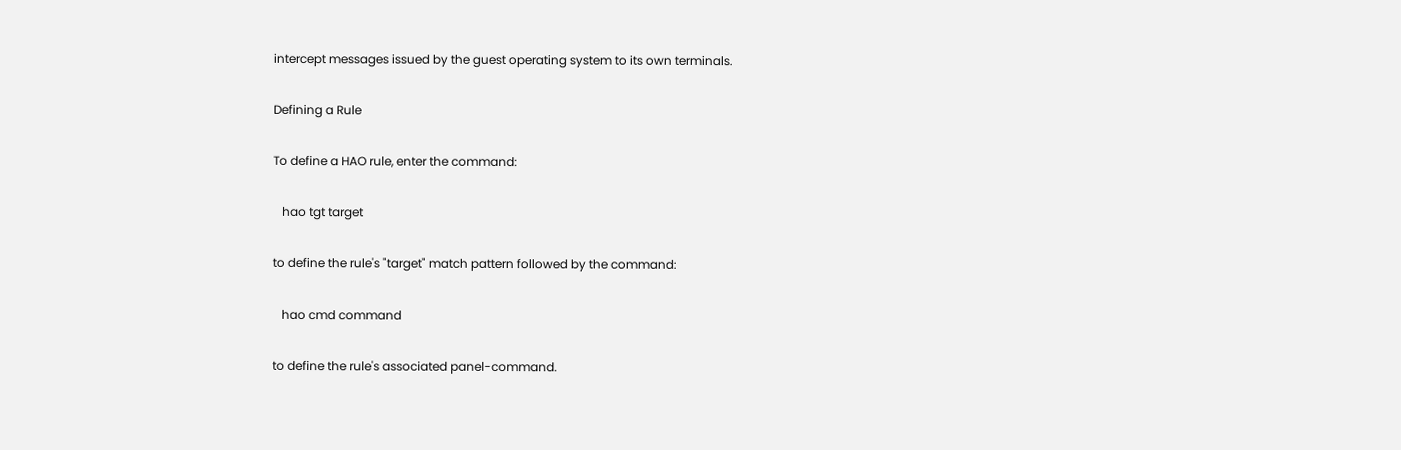intercept messages issued by the guest operating system to its own terminals.

Defining a Rule

To define a HAO rule, enter the command:

   hao tgt target

to define the rule's "target" match pattern followed by the command:

   hao cmd command

to define the rule's associated panel-command.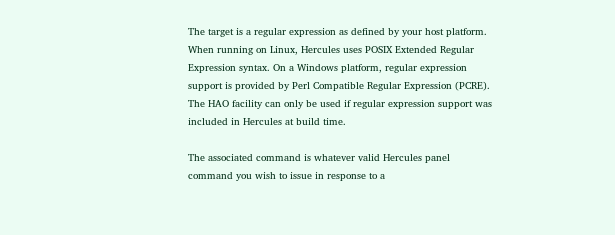The target is a regular expression as defined by your host platform. When running on Linux, Hercules uses POSIX Extended Regular Expression syntax. On a Windows platform, regular expression support is provided by Perl Compatible Regular Expression (PCRE). The HAO facility can only be used if regular expression support was included in Hercules at build time.

The associated command is whatever valid Hercules panel command you wish to issue in response to a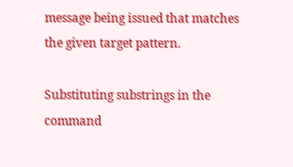message being issued that matches the given target pattern.

Substituting substrings in the command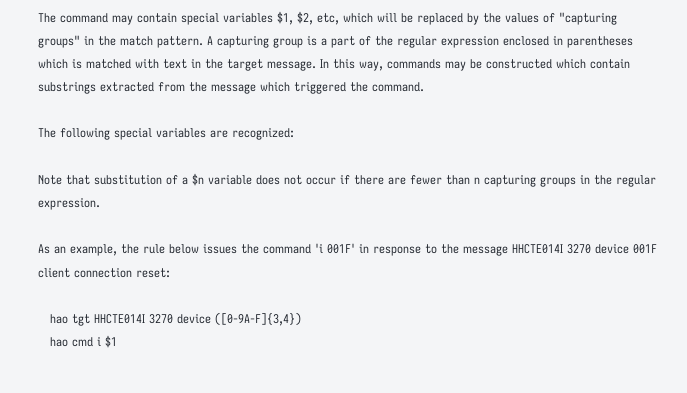The command may contain special variables $1, $2, etc, which will be replaced by the values of "capturing groups" in the match pattern. A capturing group is a part of the regular expression enclosed in parentheses which is matched with text in the target message. In this way, commands may be constructed which contain substrings extracted from the message which triggered the command.

The following special variables are recognized:

Note that substitution of a $n variable does not occur if there are fewer than n capturing groups in the regular expression.

As an example, the rule below issues the command 'i 001F' in response to the message HHCTE014I 3270 device 001F client connection reset:

   hao tgt HHCTE014I 3270 device ([0-9A-F]{3,4})
   hao cmd i $1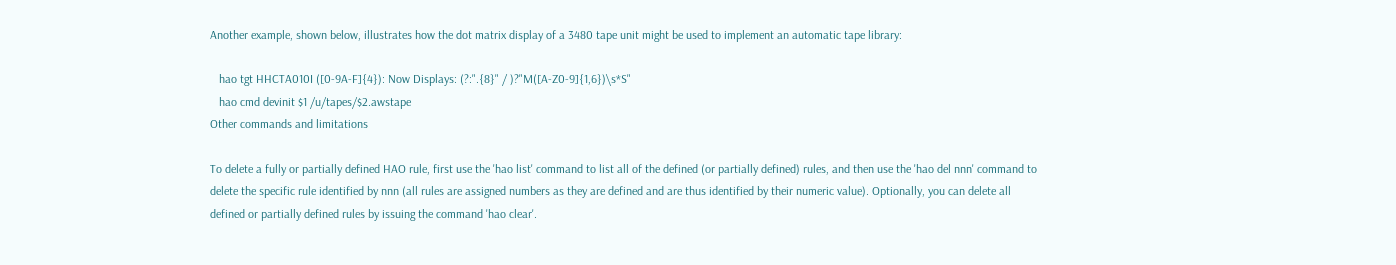Another example, shown below, illustrates how the dot matrix display of a 3480 tape unit might be used to implement an automatic tape library:

   hao tgt HHCTA010I ([0-9A-F]{4}): Now Displays: (?:".{8}" / )?"M([A-Z0-9]{1,6})\s*S"
   hao cmd devinit $1 /u/tapes/$2.awstape
Other commands and limitations

To delete a fully or partially defined HAO rule, first use the 'hao list' command to list all of the defined (or partially defined) rules, and then use the 'hao del nnn' command to delete the specific rule identified by nnn (all rules are assigned numbers as they are defined and are thus identified by their numeric value). Optionally, you can delete all defined or partially defined rules by issuing the command 'hao clear'.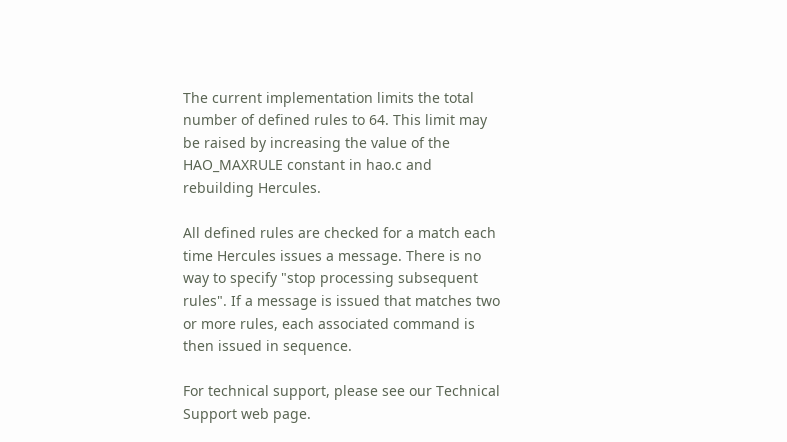The current implementation limits the total number of defined rules to 64. This limit may be raised by increasing the value of the HAO_MAXRULE constant in hao.c and rebuilding Hercules.

All defined rules are checked for a match each time Hercules issues a message. There is no way to specify "stop processing subsequent rules". If a message is issued that matches two or more rules, each associated command is then issued in sequence.

For technical support, please see our Technical Support web page.